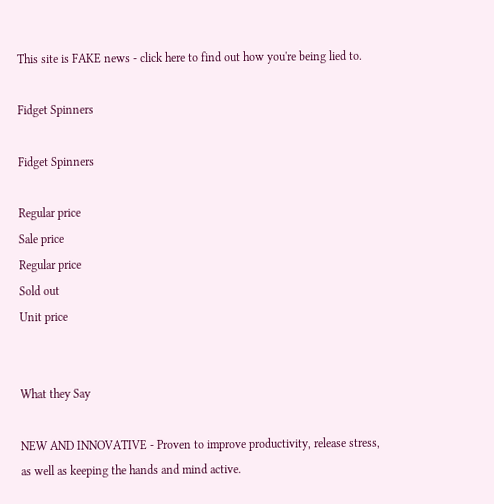This site is FAKE news - click here to find out how you're being lied to.

Fidget Spinners

Fidget Spinners

Regular price
Sale price
Regular price
Sold out
Unit price


What they Say

NEW AND INNOVATIVE - Proven to improve productivity, release stress, as well as keeping the hands and mind active.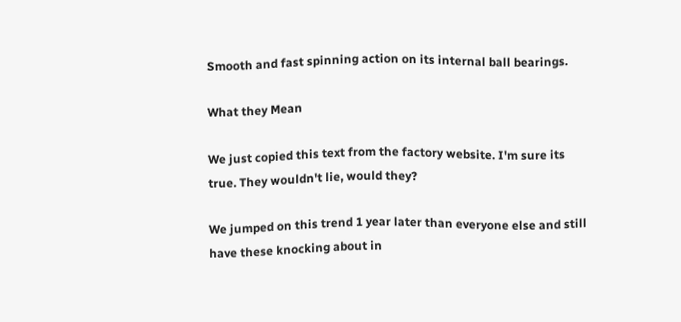Smooth and fast spinning action on its internal ball bearings.

What they Mean

We just copied this text from the factory website. I'm sure its true. They wouldn't lie, would they?

We jumped on this trend 1 year later than everyone else and still have these knocking about in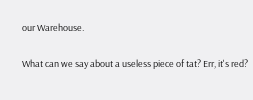our Warehouse.

What can we say about a useless piece of tat? Err, it's red?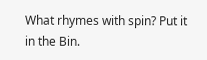What rhymes with spin? Put it in the Bin.